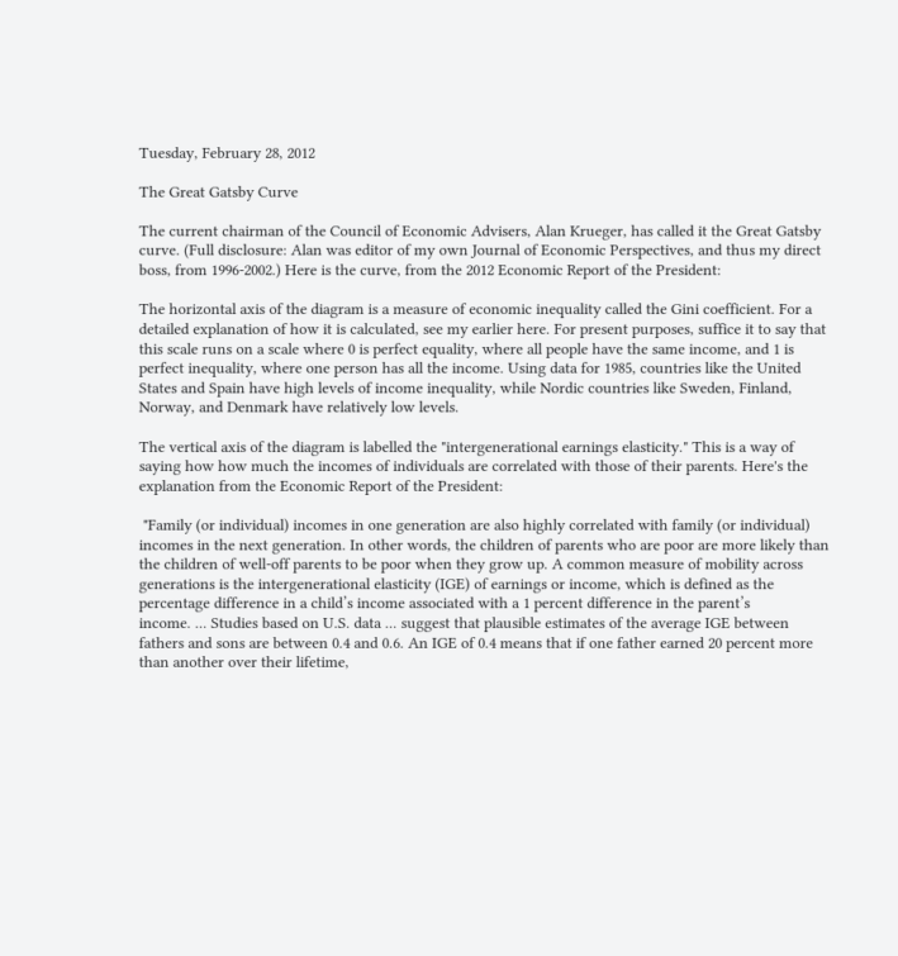Tuesday, February 28, 2012

The Great Gatsby Curve

The current chairman of the Council of Economic Advisers, Alan Krueger, has called it the Great Gatsby curve. (Full disclosure: Alan was editor of my own Journal of Economic Perspectives, and thus my direct boss, from 1996-2002.) Here is the curve, from the 2012 Economic Report of the President:

The horizontal axis of the diagram is a measure of economic inequality called the Gini coefficient. For a detailed explanation of how it is calculated, see my earlier here. For present purposes, suffice it to say that this scale runs on a scale where 0 is perfect equality, where all people have the same income, and 1 is perfect inequality, where one person has all the income. Using data for 1985, countries like the United States and Spain have high levels of income inequality, while Nordic countries like Sweden, Finland, Norway, and Denmark have relatively low levels.

The vertical axis of the diagram is labelled the "intergenerational earnings elasticity." This is a way of saying how how much the incomes of individuals are correlated with those of their parents. Here's the explanation from the Economic Report of the President:

 "Family (or individual) incomes in one generation are also highly correlated with family (or individual) incomes in the next generation. In other words, the children of parents who are poor are more likely than
the children of well-off parents to be poor when they grow up. A common measure of mobility across generations is the intergenerational elasticity (IGE) of earnings or income, which is defined as the percentage difference in a child’s income associated with a 1 percent difference in the parent’s
income. ... Studies based on U.S. data ... suggest that plausible estimates of the average IGE between fathers and sons are between 0.4 and 0.6. An IGE of 0.4 means that if one father earned 20 percent more
than another over their lifetime,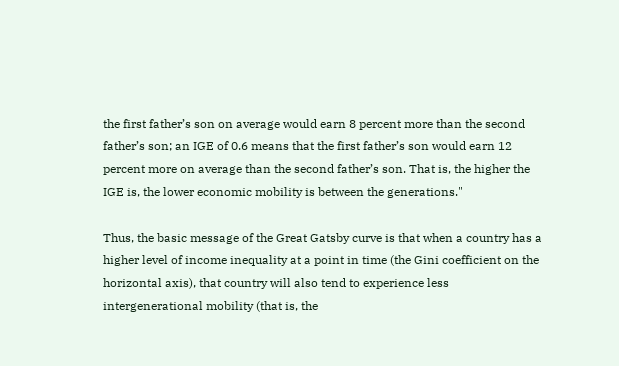the first father’s son on average would earn 8 percent more than the second father’s son; an IGE of 0.6 means that the first father’s son would earn 12 percent more on average than the second father’s son. That is, the higher the IGE is, the lower economic mobility is between the generations."

Thus, the basic message of the Great Gatsby curve is that when a country has a higher level of income inequality at a point in time (the Gini coefficient on the horizontal axis), that country will also tend to experience less intergenerational mobility (that is, the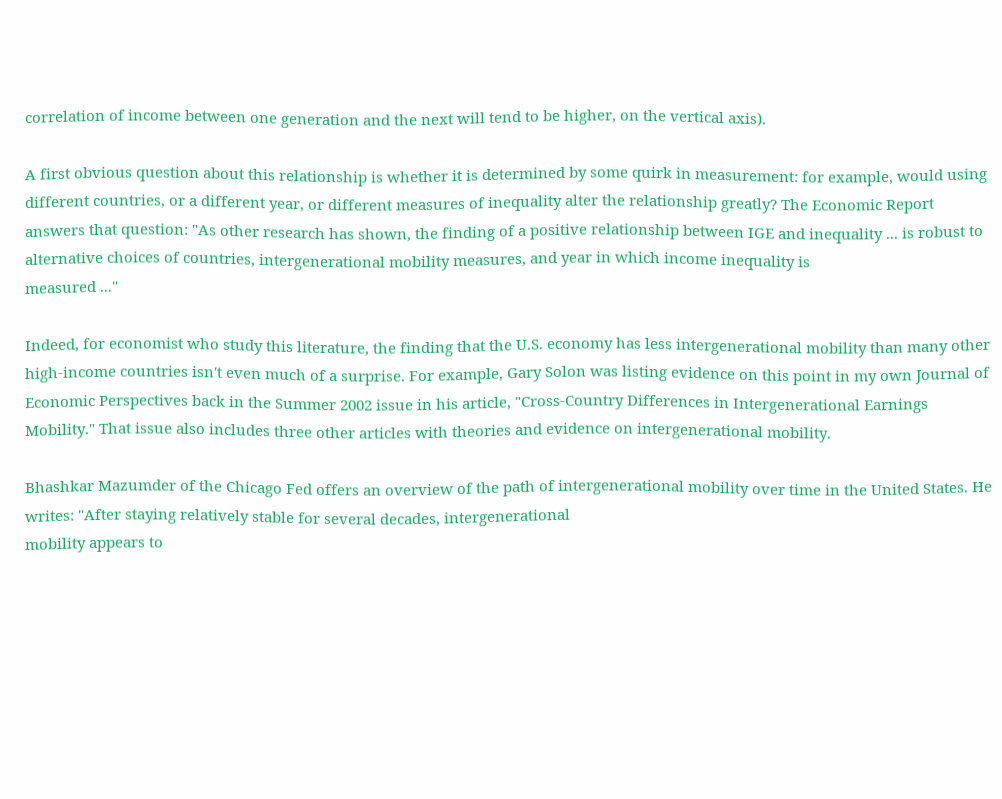correlation of income between one generation and the next will tend to be higher, on the vertical axis).

A first obvious question about this relationship is whether it is determined by some quirk in measurement: for example, would using different countries, or a different year, or different measures of inequality alter the relationship greatly? The Economic Report answers that question: "As other research has shown, the finding of a positive relationship between IGE and inequality ... is robust to alternative choices of countries, intergenerational mobility measures, and year in which income inequality is
measured ..."

Indeed, for economist who study this literature, the finding that the U.S. economy has less intergenerational mobility than many other high-income countries isn't even much of a surprise. For example, Gary Solon was listing evidence on this point in my own Journal of Economic Perspectives back in the Summer 2002 issue in his article, "Cross-Country Differences in Intergenerational Earnings Mobility." That issue also includes three other articles with theories and evidence on intergenerational mobility.

Bhashkar Mazumder of the Chicago Fed offers an overview of the path of intergenerational mobility over time in the United States. He writes: "After staying relatively stable for several decades, intergenerational
mobility appears to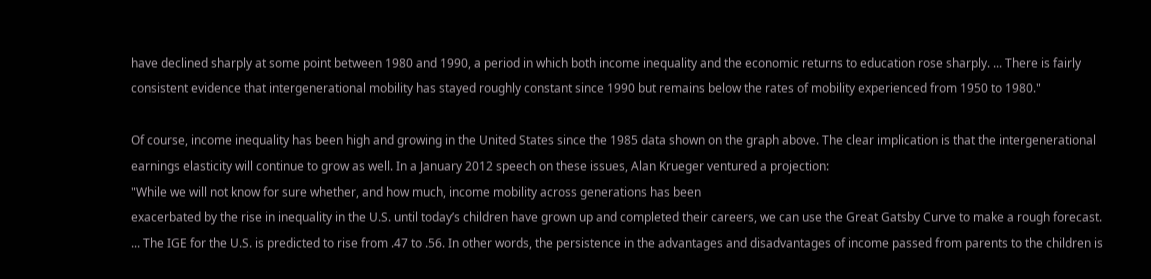have declined sharply at some point between 1980 and 1990, a period in which both income inequality and the economic returns to education rose sharply. ... There is fairly consistent evidence that intergenerational mobility has stayed roughly constant since 1990 but remains below the rates of mobility experienced from 1950 to 1980."

Of course, income inequality has been high and growing in the United States since the 1985 data shown on the graph above. The clear implication is that the intergenerational earnings elasticity will continue to grow as well. In a January 2012 speech on these issues, Alan Krueger ventured a projection:
"While we will not know for sure whether, and how much, income mobility across generations has been
exacerbated by the rise in inequality in the U.S. until today’s children have grown up and completed their careers, we can use the Great Gatsby Curve to make a rough forecast. ... The IGE for the U.S. is predicted to rise from .47 to .56. In other words, the persistence in the advantages and disadvantages of income passed from parents to the children is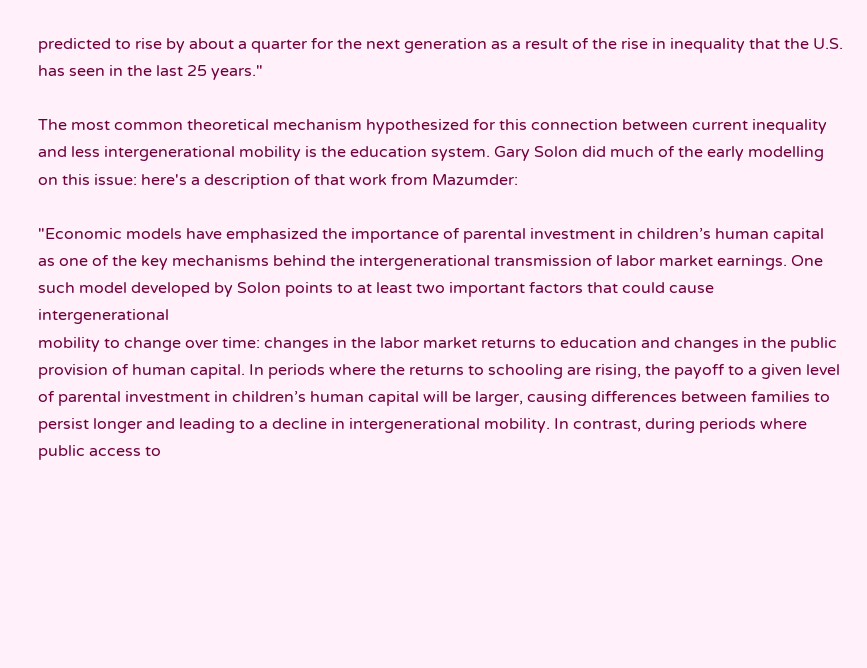predicted to rise by about a quarter for the next generation as a result of the rise in inequality that the U.S. has seen in the last 25 years."

The most common theoretical mechanism hypothesized for this connection between current inequality and less intergenerational mobility is the education system. Gary Solon did much of the early modelling on this issue: here's a description of that work from Mazumder:

"Economic models have emphasized the importance of parental investment in children’s human capital as one of the key mechanisms behind the intergenerational transmission of labor market earnings. One such model developed by Solon points to at least two important factors that could cause intergenerational
mobility to change over time: changes in the labor market returns to education and changes in the public provision of human capital. In periods where the returns to schooling are rising, the payoff to a given level of parental investment in children’s human capital will be larger, causing differences between families to persist longer and leading to a decline in intergenerational mobility. In contrast, during periods where public access to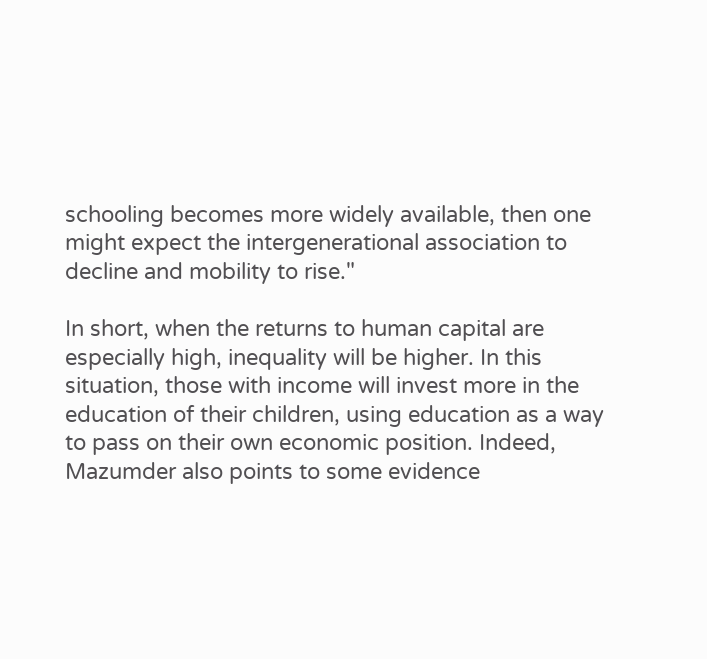schooling becomes more widely available, then one might expect the intergenerational association to decline and mobility to rise."

In short, when the returns to human capital are especially high, inequality will be higher. In this situation, those with income will invest more in the education of their children, using education as a way to pass on their own economic position. Indeed, Mazumder also points to some evidence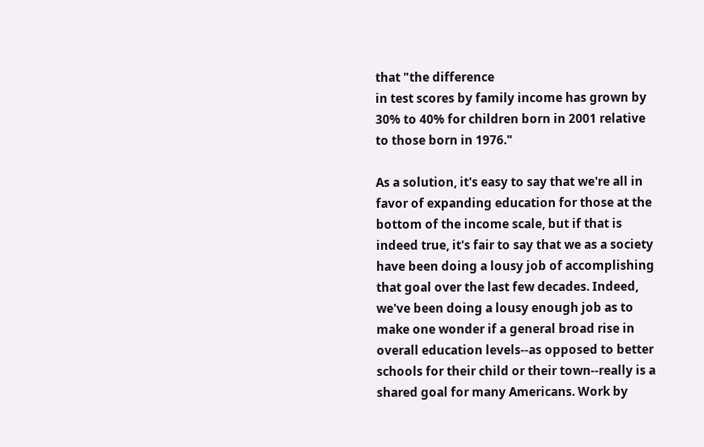that "the difference
in test scores by family income has grown by 30% to 40% for children born in 2001 relative to those born in 1976."

As a solution, it's easy to say that we're all in favor of expanding education for those at the bottom of the income scale, but if that is indeed true, it's fair to say that we as a society have been doing a lousy job of accomplishing that goal over the last few decades. Indeed, we've been doing a lousy enough job as to make one wonder if a general broad rise in overall education levels--as opposed to better schools for their child or their town--really is a shared goal for many Americans. Work by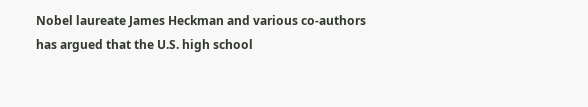Nobel laureate James Heckman and various co-authors has argued that the U.S. high school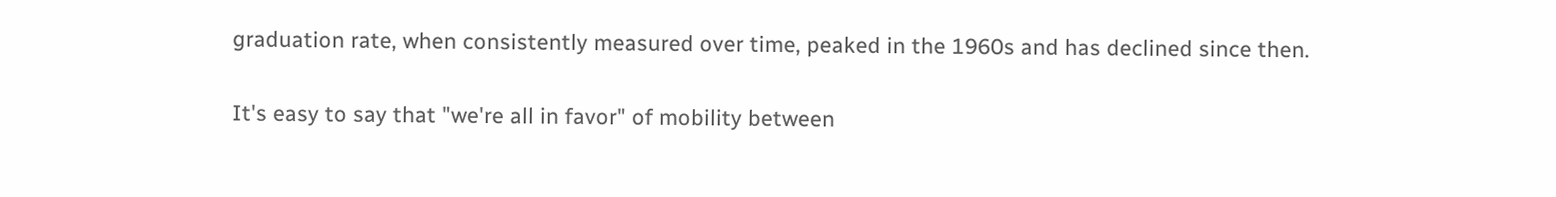graduation rate, when consistently measured over time, peaked in the 1960s and has declined since then.

It's easy to say that "we're all in favor" of mobility between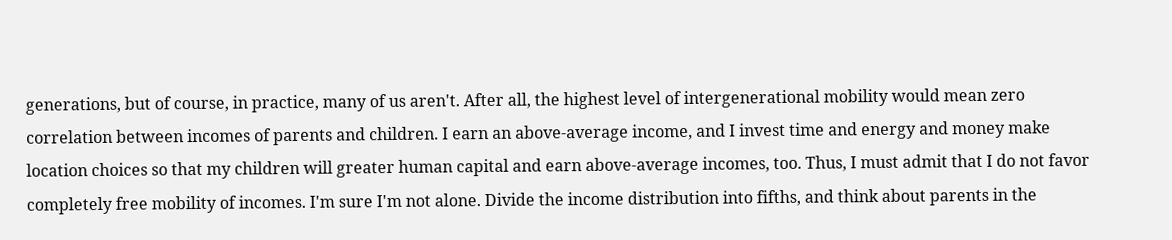generations, but of course, in practice, many of us aren't. After all, the highest level of intergenerational mobility would mean zero correlation between incomes of parents and children. I earn an above-average income, and I invest time and energy and money make location choices so that my children will greater human capital and earn above-average incomes, too. Thus, I must admit that I do not favor completely free mobility of incomes. I'm sure I'm not alone. Divide the income distribution into fifths, and think about parents in the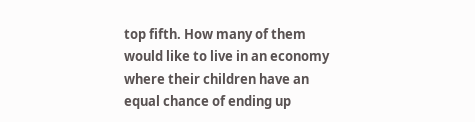top fifth. How many of them would like to live in an economy where their children have an equal chance of ending up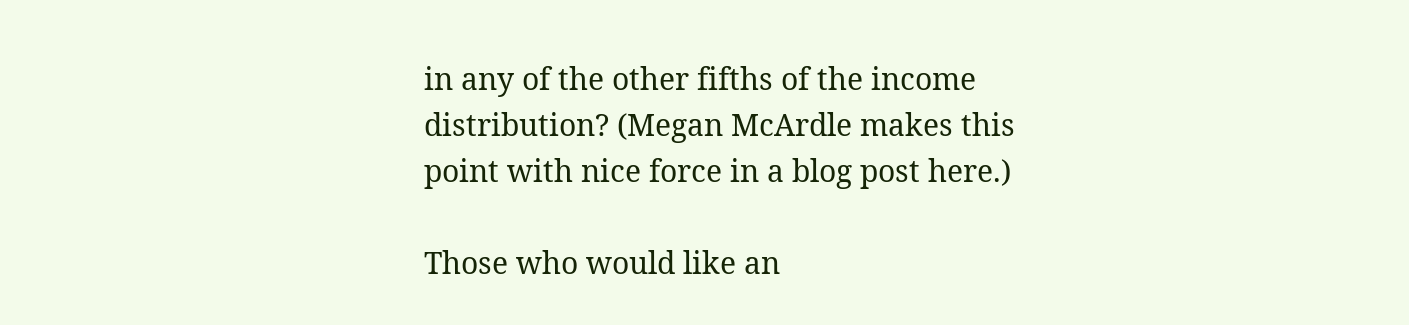in any of the other fifths of the income distribution? (Megan McArdle makes this point with nice force in a blog post here.)

Those who would like an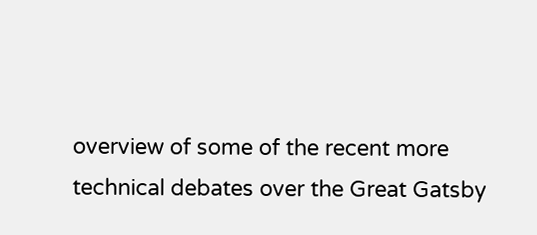overview of some of the recent more technical debates over the Great Gatsby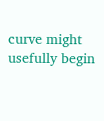curve might usefully begin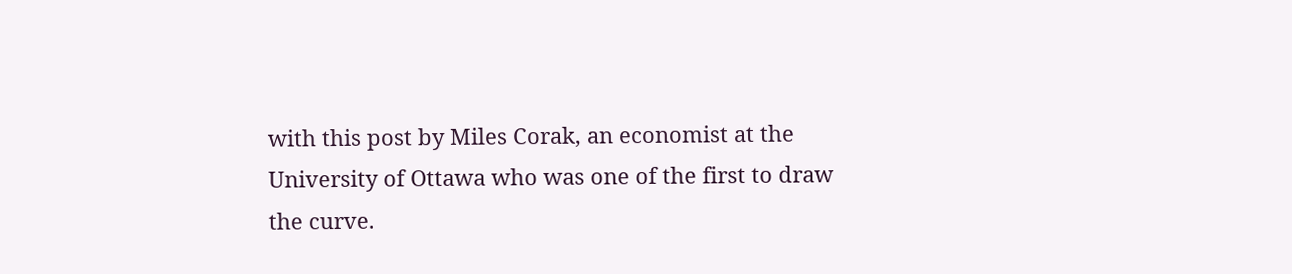with this post by Miles Corak, an economist at the University of Ottawa who was one of the first to draw the curve.